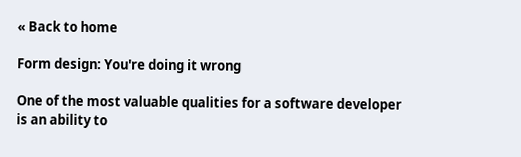« Back to home

Form design: You're doing it wrong

One of the most valuable qualities for a software developer is an ability to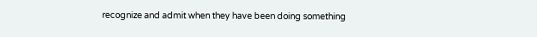recognize and admit when they have been doing something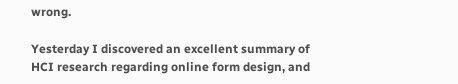wrong.

Yesterday I discovered an excellent summary of HCI research regarding online form design, and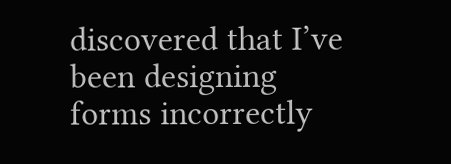discovered that I’ve been designing forms incorrectly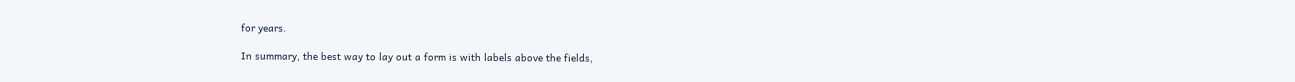for years.

In summary, the best way to lay out a form is with labels above the fields,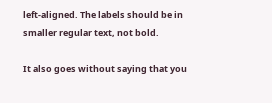left-aligned. The labels should be in smaller regular text, not bold.

It also goes without saying that you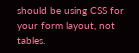should be using CSS for your form layout, not tables.